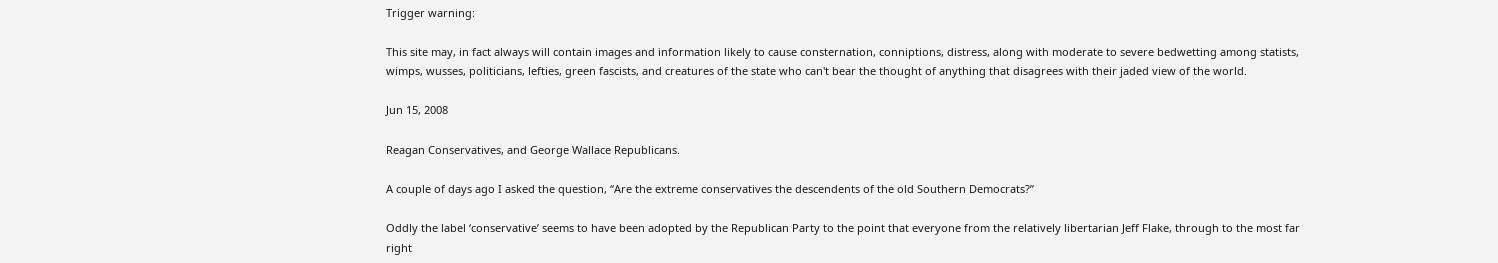Trigger warning:

This site may, in fact always will contain images and information likely to cause consternation, conniptions, distress, along with moderate to severe bedwetting among statists, wimps, wusses, politicians, lefties, green fascists, and creatures of the state who can't bear the thought of anything that disagrees with their jaded view of the world.

Jun 15, 2008

Reagan Conservatives, and George Wallace Republicans.

A couple of days ago I asked the question, “Are the extreme conservatives the descendents of the old Southern Democrats?”

Oddly the label ‘conservative’ seems to have been adopted by the Republican Party to the point that everyone from the relatively libertarian Jeff Flake, through to the most far right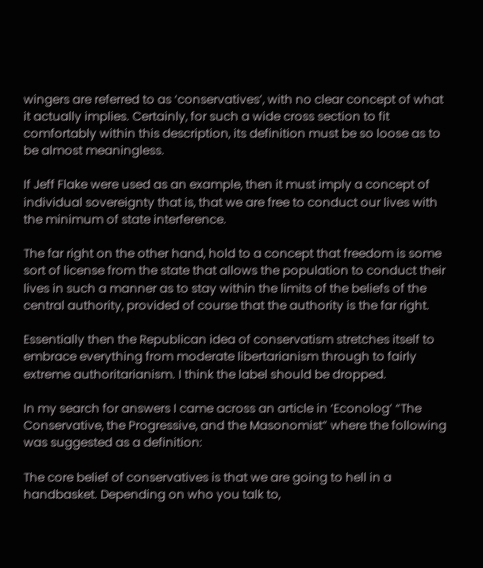wingers are referred to as ‘conservatives’, with no clear concept of what it actually implies. Certainly, for such a wide cross section to fit comfortably within this description, its definition must be so loose as to be almost meaningless.

If Jeff Flake were used as an example, then it must imply a concept of individual sovereignty that is, that we are free to conduct our lives with the minimum of state interference.

The far right on the other hand, hold to a concept that freedom is some sort of license from the state that allows the population to conduct their lives in such a manner as to stay within the limits of the beliefs of the central authority, provided of course that the authority is the far right.

Essentially then the Republican idea of conservatism stretches itself to embrace everything from moderate libertarianism through to fairly extreme authoritarianism. I think the label should be dropped.

In my search for answers I came across an article in ‘Econolog’ “The Conservative, the Progressive, and the Masonomist” where the following was suggested as a definition:

The core belief of conservatives is that we are going to hell in a handbasket. Depending on who you talk to,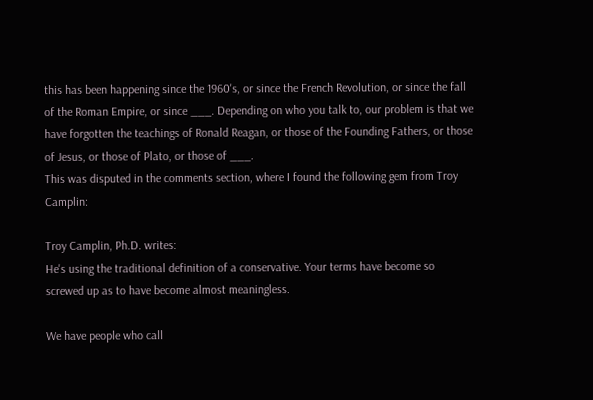this has been happening since the 1960's, or since the French Revolution, or since the fall of the Roman Empire, or since ___. Depending on who you talk to, our problem is that we have forgotten the teachings of Ronald Reagan, or those of the Founding Fathers, or those of Jesus, or those of Plato, or those of ___.
This was disputed in the comments section, where I found the following gem from Troy Camplin:

Troy Camplin, Ph.D. writes:
He's using the traditional definition of a conservative. Your terms have become so screwed up as to have become almost meaningless.

We have people who call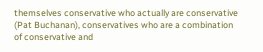themselves conservative who actually are conservative (Pat Buchanan), conservatives who are a combination of conservative and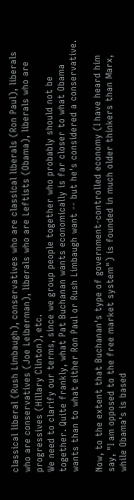classical liberal (Rush Limbaugh), conservatives who are classical liberals (Ron Paul), liberals who are conservatives (Joe Leiberman), liberals who are Leftists (Obama), liberals who are progressives (Hillary Clinton), etc.
We need to clarify our terms, since we group people together who probably should not be together. Quite frankly, what Pat Buchanan wants economically is far closer to what Obama wants than to what either Ron Paul or Rush Limbaugh want -- but he's considered a conservative.

Now, to the extent that Buchanan's type of government-controlled economy (I have heard him say, "I am opposed to the free market system") is founded in much older thinkers than Marx, while Obama's is based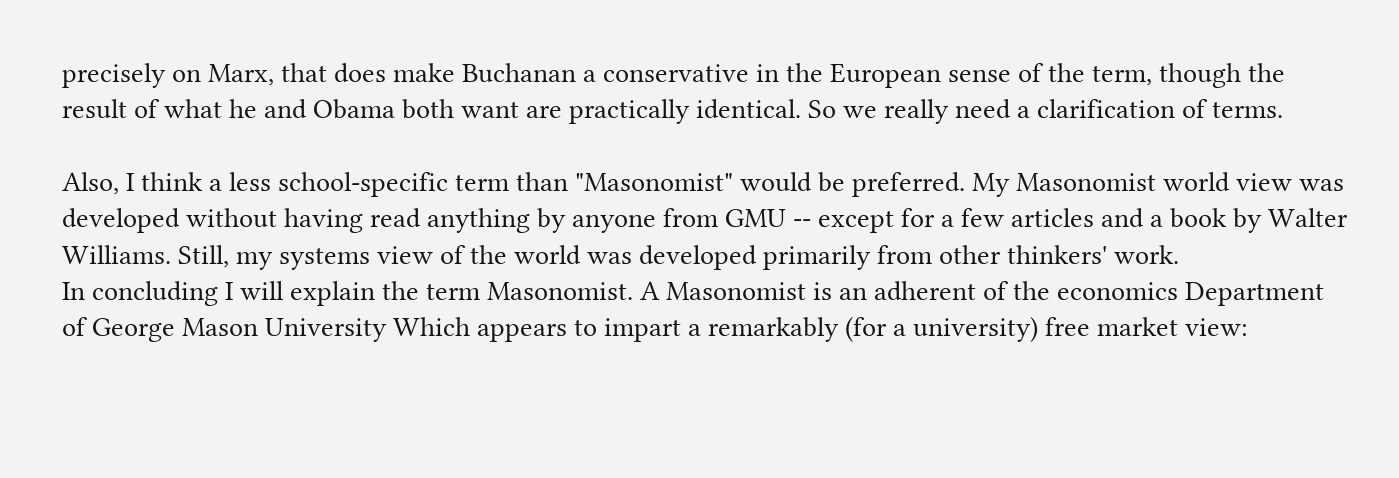precisely on Marx, that does make Buchanan a conservative in the European sense of the term, though the result of what he and Obama both want are practically identical. So we really need a clarification of terms.

Also, I think a less school-specific term than "Masonomist" would be preferred. My Masonomist world view was developed without having read anything by anyone from GMU -- except for a few articles and a book by Walter Williams. Still, my systems view of the world was developed primarily from other thinkers' work.
In concluding I will explain the term Masonomist. A Masonomist is an adherent of the economics Department of George Mason University Which appears to impart a remarkably (for a university) free market view: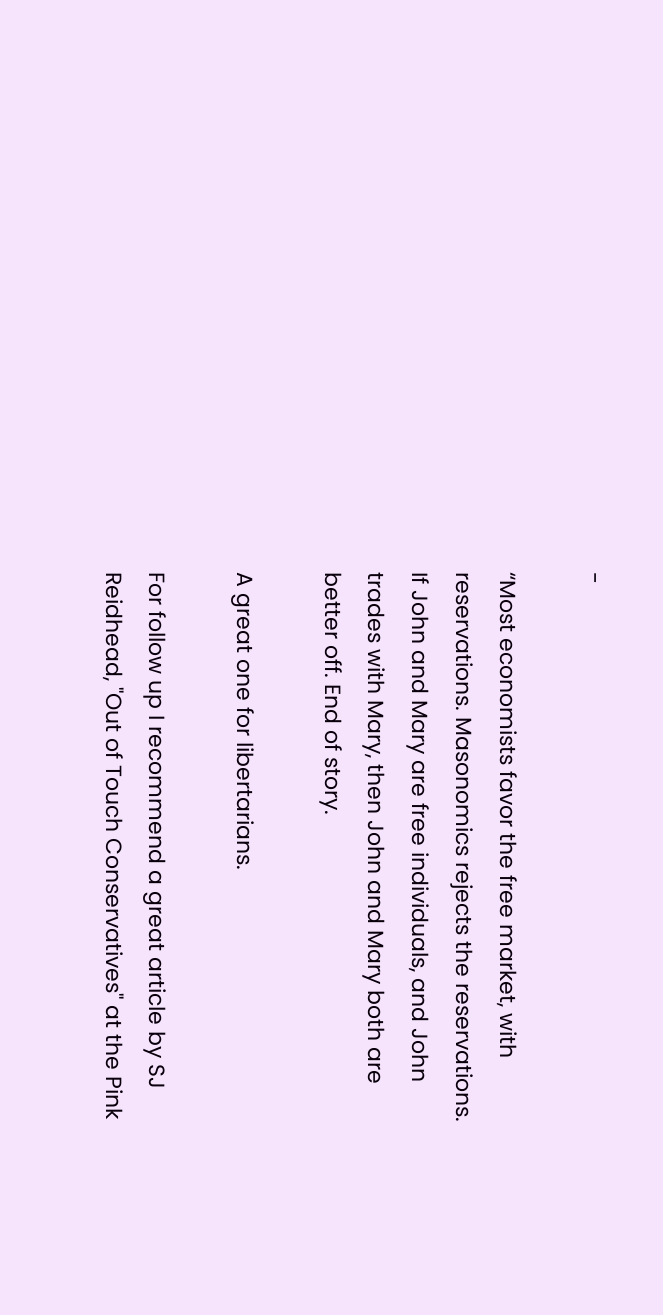-

“Most economists favor the free market, with reservations. Masonomics rejects the reservations. If John and Mary are free individuals, and John trades with Mary, then John and Mary both are better off. End of story.

A great one for libertarians.

For follow up I recommend a great article by SJ Reidhead, "Out of Touch Conservatives" at the Pink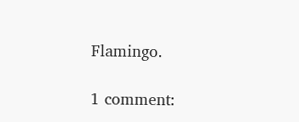Flamingo.

1 comment: